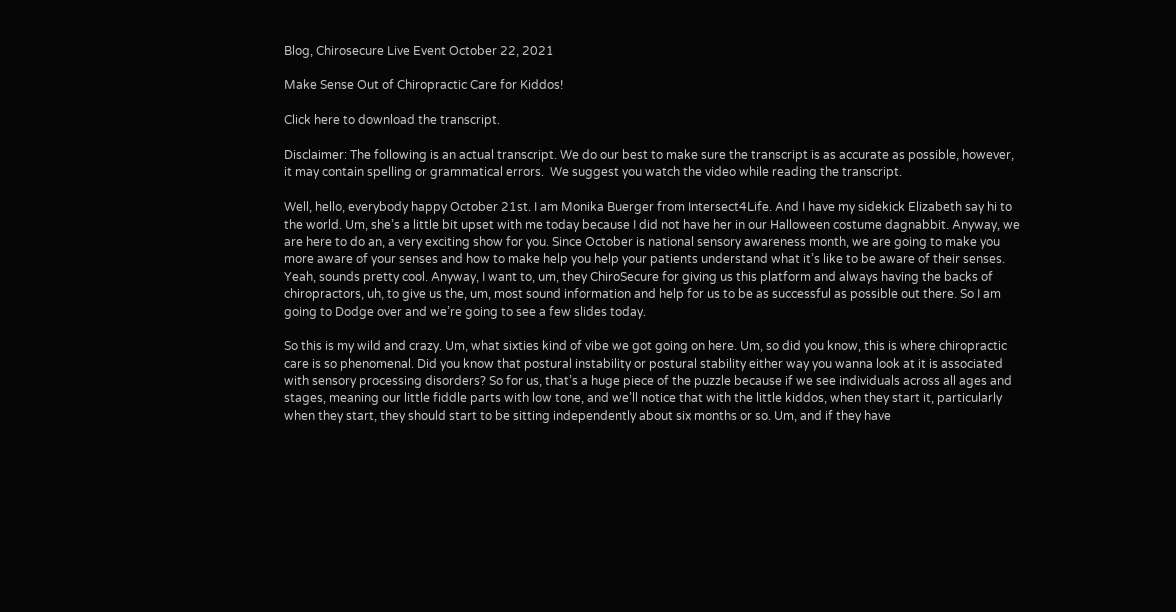Blog, Chirosecure Live Event October 22, 2021

Make Sense Out of Chiropractic Care for Kiddos!

Click here to download the transcript.

Disclaimer: The following is an actual transcript. We do our best to make sure the transcript is as accurate as possible, however, it may contain spelling or grammatical errors.  We suggest you watch the video while reading the transcript.

Well, hello, everybody happy October 21st. I am Monika Buerger from Intersect4Life. And I have my sidekick Elizabeth say hi to the world. Um, she’s a little bit upset with me today because I did not have her in our Halloween costume dagnabbit. Anyway, we are here to do an, a very exciting show for you. Since October is national sensory awareness month, we are going to make you more aware of your senses and how to make help you help your patients understand what it’s like to be aware of their senses. Yeah, sounds pretty cool. Anyway, I want to, um, they ChiroSecure for giving us this platform and always having the backs of chiropractors, uh, to give us the, um, most sound information and help for us to be as successful as possible out there. So I am going to Dodge over and we’re going to see a few slides today.

So this is my wild and crazy. Um, what sixties kind of vibe we got going on here. Um, so did you know, this is where chiropractic care is so phenomenal. Did you know that postural instability or postural stability either way you wanna look at it is associated with sensory processing disorders? So for us, that’s a huge piece of the puzzle because if we see individuals across all ages and stages, meaning our little fiddle parts with low tone, and we’ll notice that with the little kiddos, when they start it, particularly when they start, they should start to be sitting independently about six months or so. Um, and if they have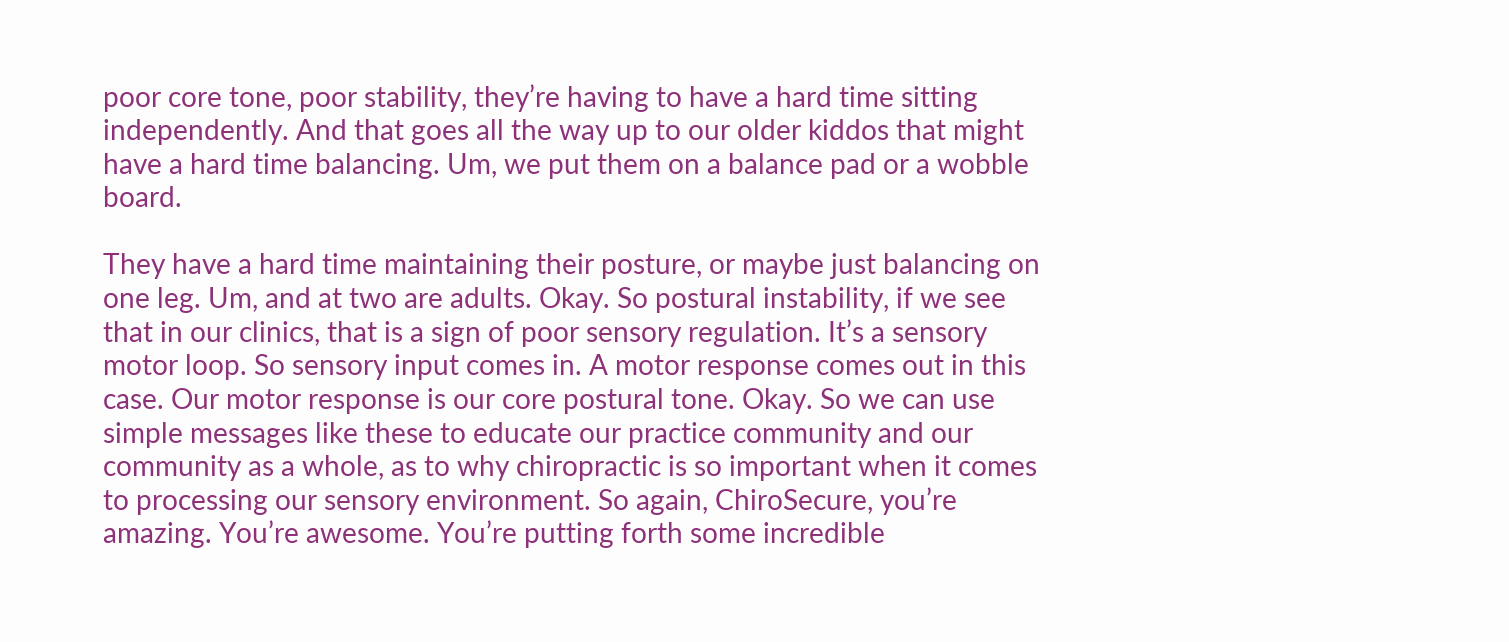poor core tone, poor stability, they’re having to have a hard time sitting independently. And that goes all the way up to our older kiddos that might have a hard time balancing. Um, we put them on a balance pad or a wobble board.

They have a hard time maintaining their posture, or maybe just balancing on one leg. Um, and at two are adults. Okay. So postural instability, if we see that in our clinics, that is a sign of poor sensory regulation. It’s a sensory motor loop. So sensory input comes in. A motor response comes out in this case. Our motor response is our core postural tone. Okay. So we can use simple messages like these to educate our practice community and our community as a whole, as to why chiropractic is so important when it comes to processing our sensory environment. So again, ChiroSecure, you’re amazing. You’re awesome. You’re putting forth some incredible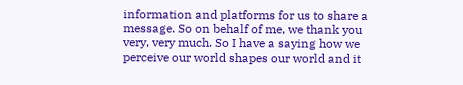information and platforms for us to share a message. So on behalf of me, we thank you very, very much. So I have a saying how we perceive our world shapes our world and it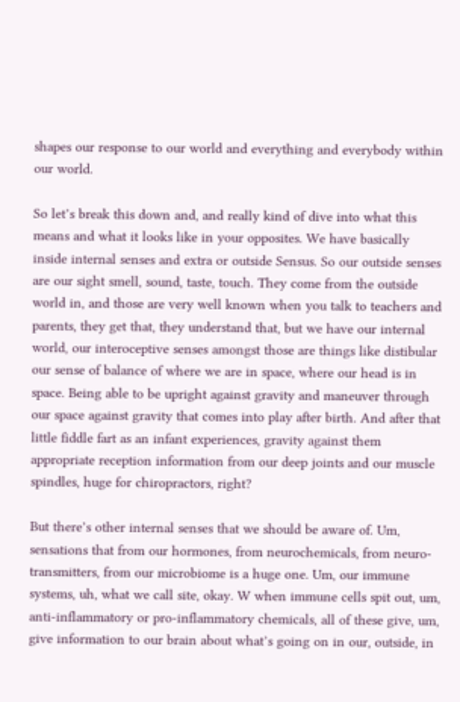shapes our response to our world and everything and everybody within our world.

So let’s break this down and, and really kind of dive into what this means and what it looks like in your opposites. We have basically inside internal senses and extra or outside Sensus. So our outside senses are our sight smell, sound, taste, touch. They come from the outside world in, and those are very well known when you talk to teachers and parents, they get that, they understand that, but we have our internal world, our interoceptive senses amongst those are things like distibular our sense of balance of where we are in space, where our head is in space. Being able to be upright against gravity and maneuver through our space against gravity that comes into play after birth. And after that little fiddle fart as an infant experiences, gravity against them appropriate reception information from our deep joints and our muscle spindles, huge for chiropractors, right?

But there’s other internal senses that we should be aware of. Um, sensations that from our hormones, from neurochemicals, from neuro-transmitters, from our microbiome is a huge one. Um, our immune systems, uh, what we call site, okay. W when immune cells spit out, um, anti-inflammatory or pro-inflammatory chemicals, all of these give, um, give information to our brain about what’s going on in our, outside, in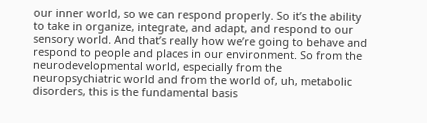our inner world, so we can respond properly. So it’s the ability to take in organize, integrate, and adapt, and respond to our sensory world. And that’s really how we’re going to behave and respond to people and places in our environment. So from the neurodevelopmental world, especially from the neuropsychiatric world and from the world of, uh, metabolic disorders, this is the fundamental basis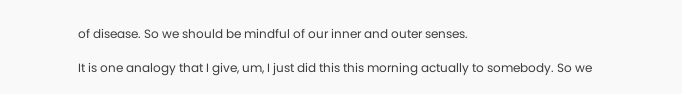of disease. So we should be mindful of our inner and outer senses.

It is one analogy that I give, um, I just did this this morning actually to somebody. So we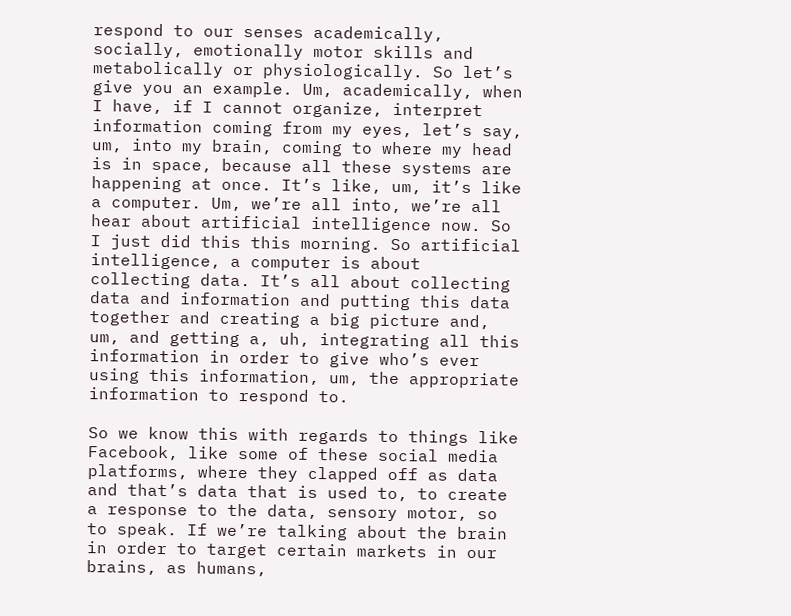respond to our senses academically, socially, emotionally motor skills and metabolically or physiologically. So let’s give you an example. Um, academically, when I have, if I cannot organize, interpret information coming from my eyes, let’s say, um, into my brain, coming to where my head is in space, because all these systems are happening at once. It’s like, um, it’s like a computer. Um, we’re all into, we’re all hear about artificial intelligence now. So I just did this this morning. So artificial intelligence, a computer is about collecting data. It’s all about collecting data and information and putting this data together and creating a big picture and, um, and getting a, uh, integrating all this information in order to give who’s ever using this information, um, the appropriate information to respond to.

So we know this with regards to things like Facebook, like some of these social media platforms, where they clapped off as data and that’s data that is used to, to create a response to the data, sensory motor, so to speak. If we’re talking about the brain in order to target certain markets in our brains, as humans,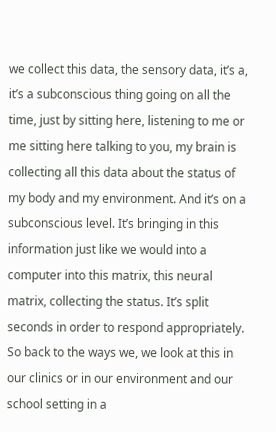we collect this data, the sensory data, it’s a, it’s a subconscious thing going on all the time, just by sitting here, listening to me or me sitting here talking to you, my brain is collecting all this data about the status of my body and my environment. And it’s on a subconscious level. It’s bringing in this information just like we would into a computer into this matrix, this neural matrix, collecting the status. It’s split seconds in order to respond appropriately. So back to the ways we, we look at this in our clinics or in our environment and our school setting in a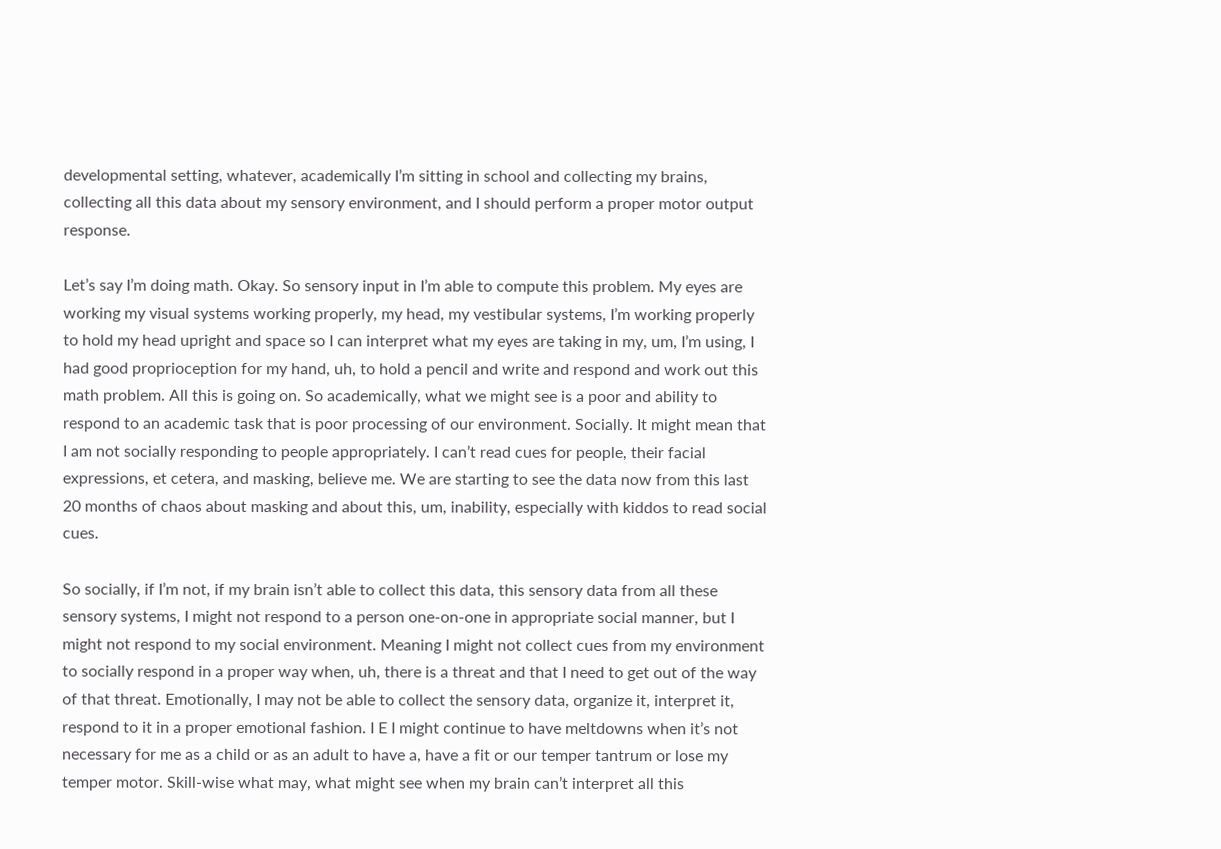developmental setting, whatever, academically I’m sitting in school and collecting my brains, collecting all this data about my sensory environment, and I should perform a proper motor output response.

Let’s say I’m doing math. Okay. So sensory input in I’m able to compute this problem. My eyes are working my visual systems working properly, my head, my vestibular systems, I’m working properly to hold my head upright and space so I can interpret what my eyes are taking in my, um, I’m using, I had good proprioception for my hand, uh, to hold a pencil and write and respond and work out this math problem. All this is going on. So academically, what we might see is a poor and ability to respond to an academic task that is poor processing of our environment. Socially. It might mean that I am not socially responding to people appropriately. I can’t read cues for people, their facial expressions, et cetera, and masking, believe me. We are starting to see the data now from this last 20 months of chaos about masking and about this, um, inability, especially with kiddos to read social cues.

So socially, if I’m not, if my brain isn’t able to collect this data, this sensory data from all these sensory systems, I might not respond to a person one-on-one in appropriate social manner, but I might not respond to my social environment. Meaning I might not collect cues from my environment to socially respond in a proper way when, uh, there is a threat and that I need to get out of the way of that threat. Emotionally, I may not be able to collect the sensory data, organize it, interpret it, respond to it in a proper emotional fashion. I E I might continue to have meltdowns when it’s not necessary for me as a child or as an adult to have a, have a fit or our temper tantrum or lose my temper motor. Skill-wise what may, what might see when my brain can’t interpret all this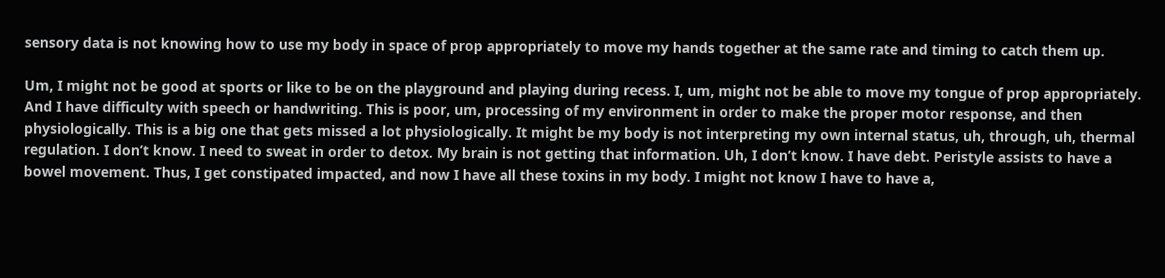sensory data is not knowing how to use my body in space of prop appropriately to move my hands together at the same rate and timing to catch them up.

Um, I might not be good at sports or like to be on the playground and playing during recess. I, um, might not be able to move my tongue of prop appropriately. And I have difficulty with speech or handwriting. This is poor, um, processing of my environment in order to make the proper motor response, and then physiologically. This is a big one that gets missed a lot physiologically. It might be my body is not interpreting my own internal status, uh, through, uh, thermal regulation. I don’t know. I need to sweat in order to detox. My brain is not getting that information. Uh, I don’t know. I have debt. Peristyle assists to have a bowel movement. Thus, I get constipated impacted, and now I have all these toxins in my body. I might not know I have to have a,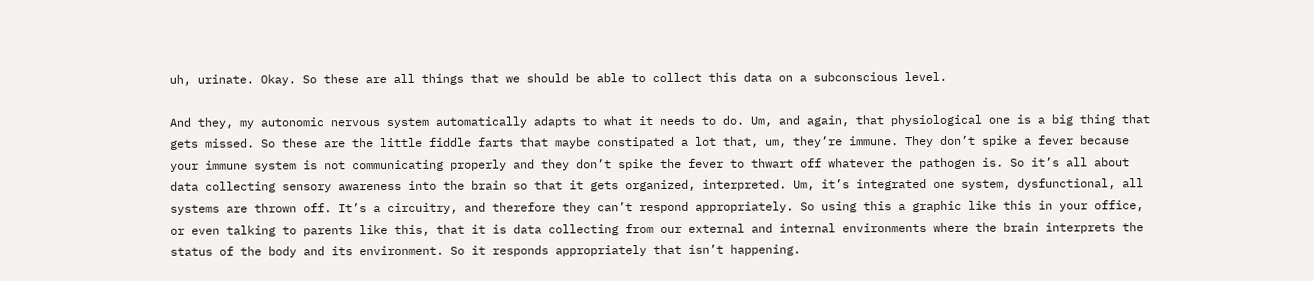uh, urinate. Okay. So these are all things that we should be able to collect this data on a subconscious level.

And they, my autonomic nervous system automatically adapts to what it needs to do. Um, and again, that physiological one is a big thing that gets missed. So these are the little fiddle farts that maybe constipated a lot that, um, they’re immune. They don’t spike a fever because your immune system is not communicating properly and they don’t spike the fever to thwart off whatever the pathogen is. So it’s all about data collecting sensory awareness into the brain so that it gets organized, interpreted. Um, it’s integrated one system, dysfunctional, all systems are thrown off. It’s a circuitry, and therefore they can’t respond appropriately. So using this a graphic like this in your office, or even talking to parents like this, that it is data collecting from our external and internal environments where the brain interprets the status of the body and its environment. So it responds appropriately that isn’t happening.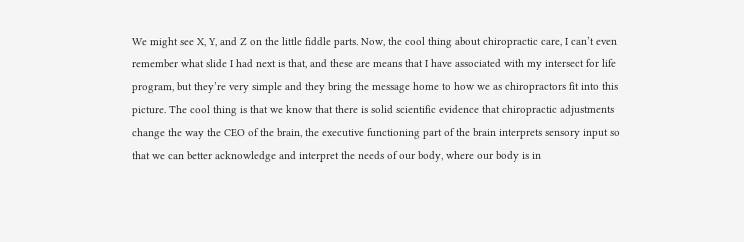We might see X, Y, and Z on the little fiddle parts. Now, the cool thing about chiropractic care, I can’t even remember what slide I had next is that, and these are means that I have associated with my intersect for life program, but they’re very simple and they bring the message home to how we as chiropractors fit into this picture. The cool thing is that we know that there is solid scientific evidence that chiropractic adjustments change the way the CEO of the brain, the executive functioning part of the brain interprets sensory input so that we can better acknowledge and interpret the needs of our body, where our body is in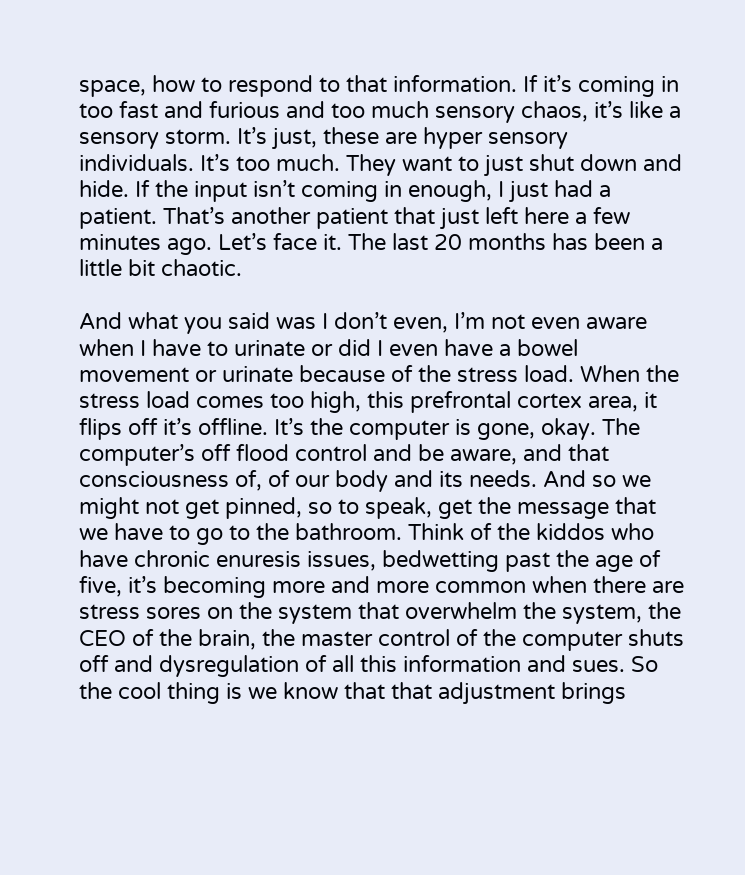space, how to respond to that information. If it’s coming in too fast and furious and too much sensory chaos, it’s like a sensory storm. It’s just, these are hyper sensory individuals. It’s too much. They want to just shut down and hide. If the input isn’t coming in enough, I just had a patient. That’s another patient that just left here a few minutes ago. Let’s face it. The last 20 months has been a little bit chaotic.

And what you said was I don’t even, I’m not even aware when I have to urinate or did I even have a bowel movement or urinate because of the stress load. When the stress load comes too high, this prefrontal cortex area, it flips off it’s offline. It’s the computer is gone, okay. The computer’s off flood control and be aware, and that consciousness of, of our body and its needs. And so we might not get pinned, so to speak, get the message that we have to go to the bathroom. Think of the kiddos who have chronic enuresis issues, bedwetting past the age of five, it’s becoming more and more common when there are stress sores on the system that overwhelm the system, the CEO of the brain, the master control of the computer shuts off and dysregulation of all this information and sues. So the cool thing is we know that that adjustment brings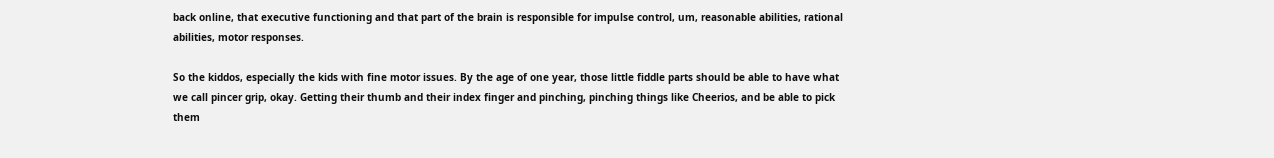back online, that executive functioning and that part of the brain is responsible for impulse control, um, reasonable abilities, rational abilities, motor responses.

So the kiddos, especially the kids with fine motor issues. By the age of one year, those little fiddle parts should be able to have what we call pincer grip, okay. Getting their thumb and their index finger and pinching, pinching things like Cheerios, and be able to pick them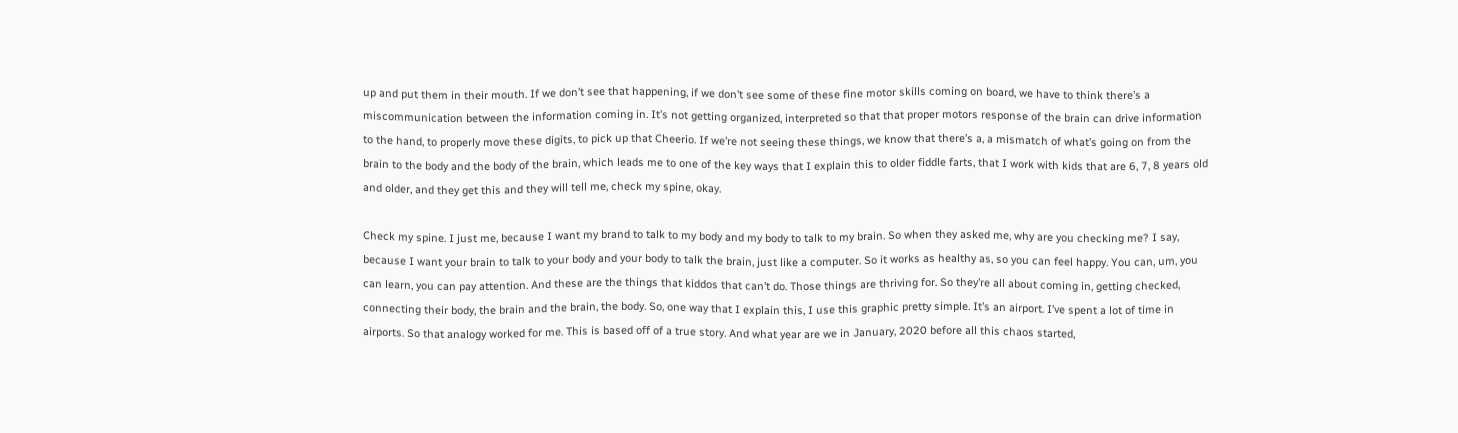up and put them in their mouth. If we don’t see that happening, if we don’t see some of these fine motor skills coming on board, we have to think there’s a miscommunication between the information coming in. It’s not getting organized, interpreted so that that proper motors response of the brain can drive information to the hand, to properly move these digits, to pick up that Cheerio. If we’re not seeing these things, we know that there’s a, a mismatch of what’s going on from the brain to the body and the body of the brain, which leads me to one of the key ways that I explain this to older fiddle farts, that I work with kids that are 6, 7, 8 years old and older, and they get this and they will tell me, check my spine, okay.

Check my spine. I just me, because I want my brand to talk to my body and my body to talk to my brain. So when they asked me, why are you checking me? I say, because I want your brain to talk to your body and your body to talk the brain, just like a computer. So it works as healthy as, so you can feel happy. You can, um, you can learn, you can pay attention. And these are the things that kiddos that can’t do. Those things are thriving for. So they’re all about coming in, getting checked, connecting their body, the brain and the brain, the body. So, one way that I explain this, I use this graphic pretty simple. It’s an airport. I’ve spent a lot of time in airports. So that analogy worked for me. This is based off of a true story. And what year are we in January, 2020 before all this chaos started,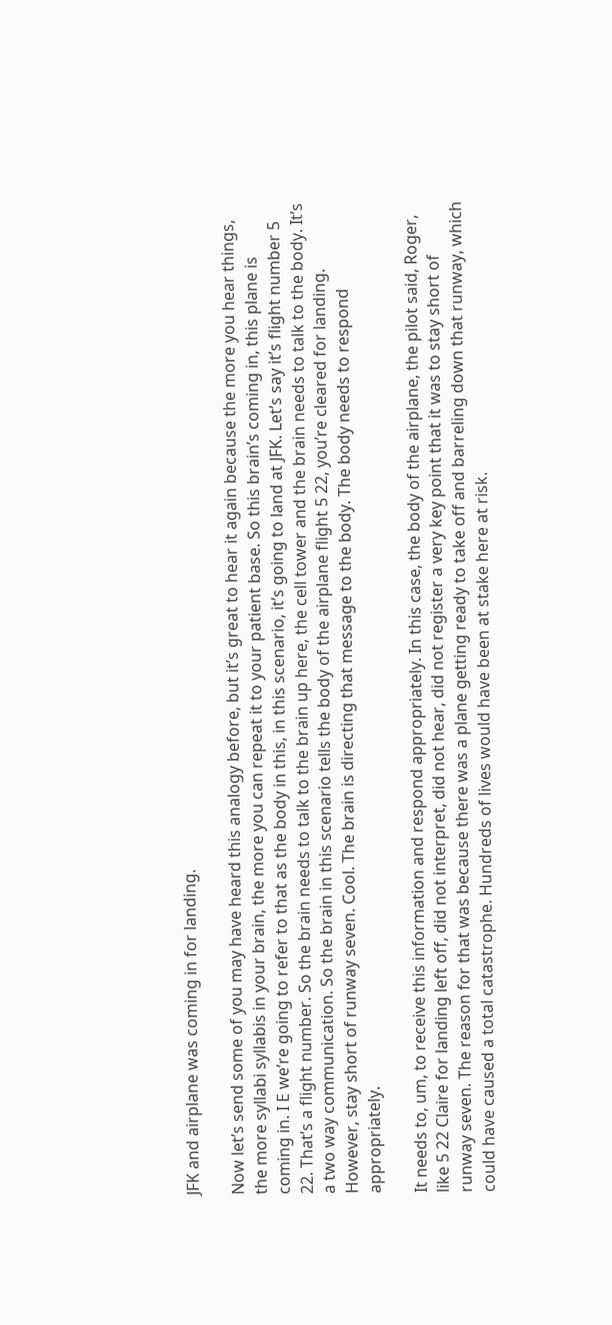JFK and airplane was coming in for landing.

Now let’s send some of you may have heard this analogy before, but it’s great to hear it again because the more you hear things, the more syllabi syllabis in your brain, the more you can repeat it to your patient base. So this brain’s coming in, this plane is coming in. I E we’re going to refer to that as the body in this, in this scenario, it’s going to land at JFK. Let’s say it’s flight number 5 22. That’s a flight number. So the brain needs to talk to the brain up here, the cell tower and the brain needs to talk to the body. It’s a two way communication. So the brain in this scenario tells the body of the airplane flight 5 22, you’re cleared for landing. However, stay short of runway seven. Cool. The brain is directing that message to the body. The body needs to respond appropriately.

It needs to, um, to receive this information and respond appropriately. In this case, the body of the airplane, the pilot said, Roger, like 5 22 Claire for landing left off, did not interpret, did not hear, did not register a very key point that it was to stay short of runway seven. The reason for that was because there was a plane getting ready to take off and barreling down that runway, which could have caused a total catastrophe. Hundreds of lives would have been at stake here at risk.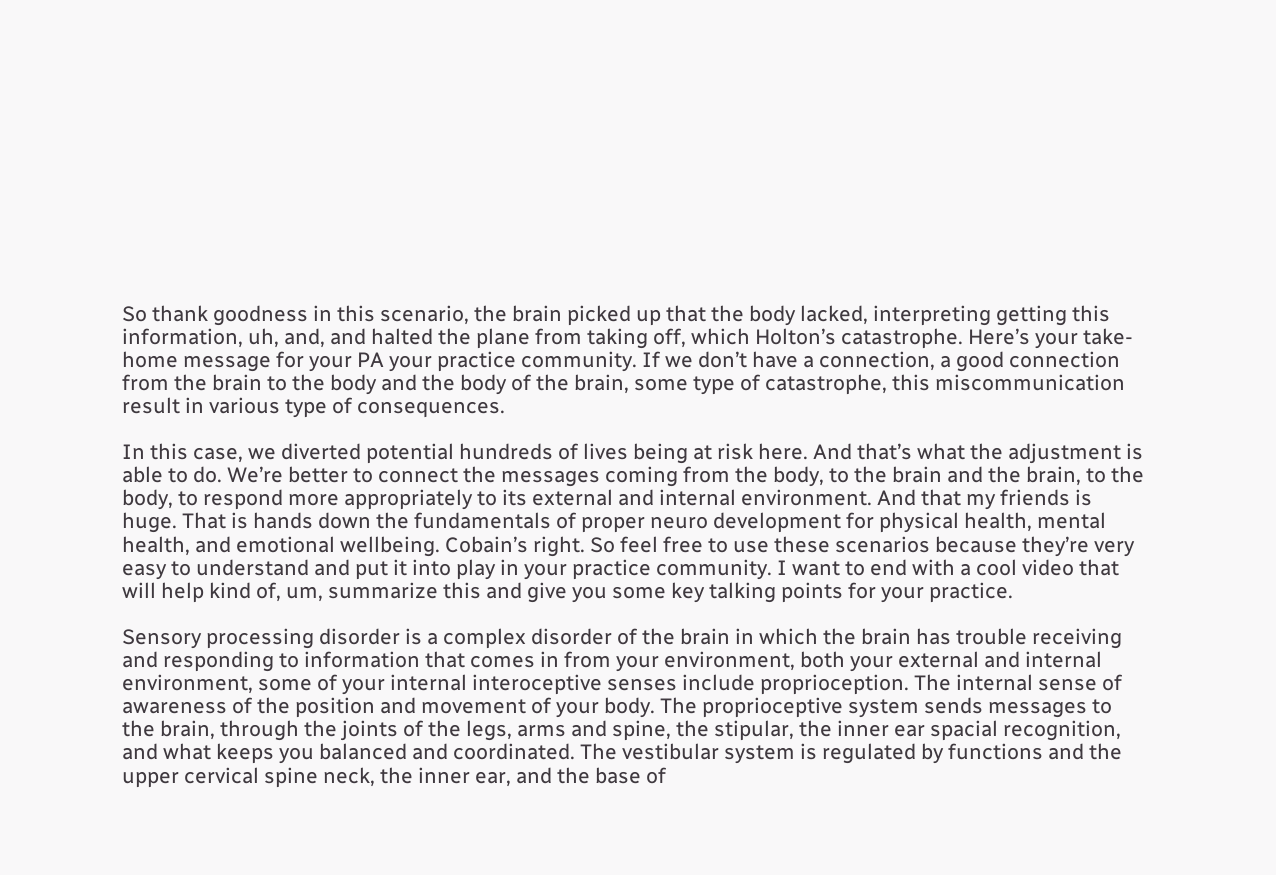So thank goodness in this scenario, the brain picked up that the body lacked, interpreting getting this information, uh, and, and halted the plane from taking off, which Holton’s catastrophe. Here’s your take-home message for your PA your practice community. If we don’t have a connection, a good connection from the brain to the body and the body of the brain, some type of catastrophe, this miscommunication result in various type of consequences.

In this case, we diverted potential hundreds of lives being at risk here. And that’s what the adjustment is able to do. We’re better to connect the messages coming from the body, to the brain and the brain, to the body, to respond more appropriately to its external and internal environment. And that my friends is huge. That is hands down the fundamentals of proper neuro development for physical health, mental health, and emotional wellbeing. Cobain’s right. So feel free to use these scenarios because they’re very easy to understand and put it into play in your practice community. I want to end with a cool video that will help kind of, um, summarize this and give you some key talking points for your practice.

Sensory processing disorder is a complex disorder of the brain in which the brain has trouble receiving and responding to information that comes in from your environment, both your external and internal environment, some of your internal interoceptive senses include proprioception. The internal sense of awareness of the position and movement of your body. The proprioceptive system sends messages to the brain, through the joints of the legs, arms and spine, the stipular, the inner ear spacial recognition, and what keeps you balanced and coordinated. The vestibular system is regulated by functions and the upper cervical spine neck, the inner ear, and the base of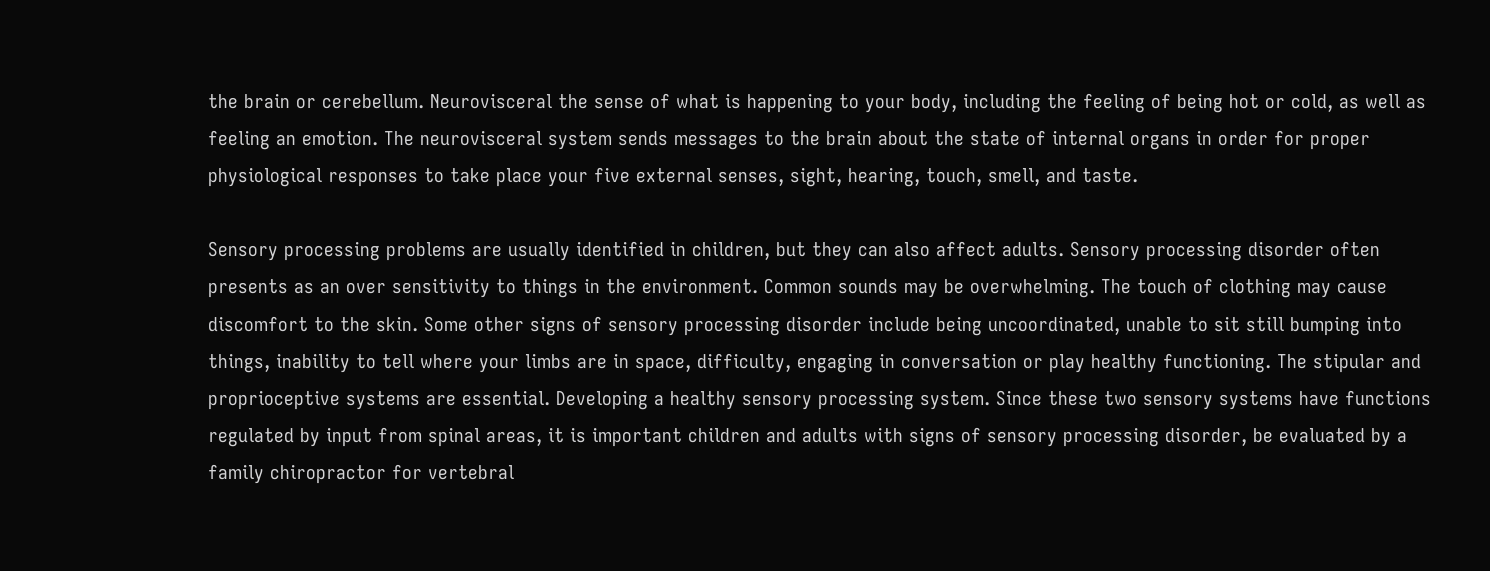the brain or cerebellum. Neurovisceral the sense of what is happening to your body, including the feeling of being hot or cold, as well as feeling an emotion. The neurovisceral system sends messages to the brain about the state of internal organs in order for proper physiological responses to take place your five external senses, sight, hearing, touch, smell, and taste.

Sensory processing problems are usually identified in children, but they can also affect adults. Sensory processing disorder often presents as an over sensitivity to things in the environment. Common sounds may be overwhelming. The touch of clothing may cause discomfort to the skin. Some other signs of sensory processing disorder include being uncoordinated, unable to sit still bumping into things, inability to tell where your limbs are in space, difficulty, engaging in conversation or play healthy functioning. The stipular and proprioceptive systems are essential. Developing a healthy sensory processing system. Since these two sensory systems have functions regulated by input from spinal areas, it is important children and adults with signs of sensory processing disorder, be evaluated by a family chiropractor for vertebral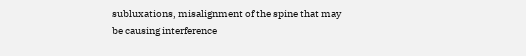subluxations, misalignment of the spine that may be causing interference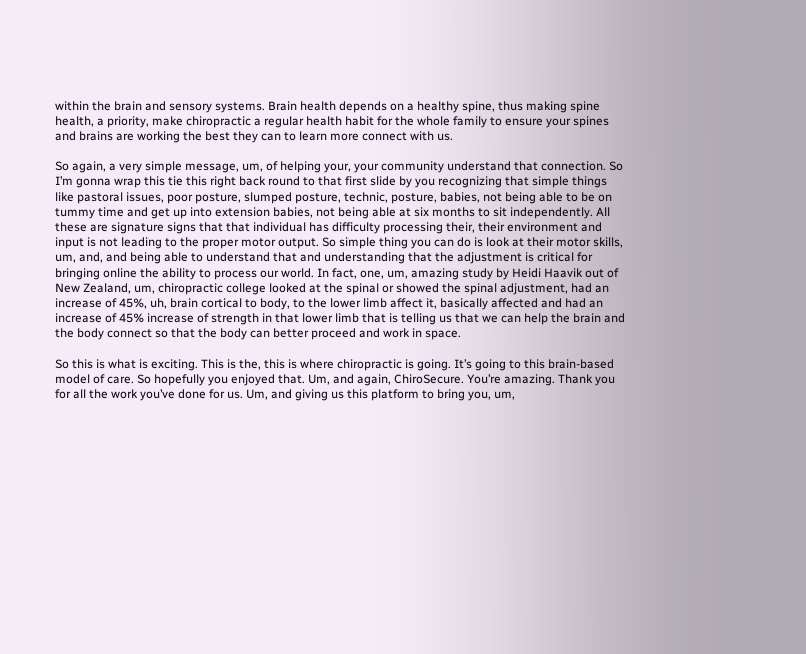within the brain and sensory systems. Brain health depends on a healthy spine, thus making spine health, a priority, make chiropractic a regular health habit for the whole family to ensure your spines and brains are working the best they can to learn more connect with us.

So again, a very simple message, um, of helping your, your community understand that connection. So I’m gonna wrap this tie this right back round to that first slide by you recognizing that simple things like pastoral issues, poor posture, slumped posture, technic, posture, babies, not being able to be on tummy time and get up into extension babies, not being able at six months to sit independently. All these are signature signs that that individual has difficulty processing their, their environment and input is not leading to the proper motor output. So simple thing you can do is look at their motor skills, um, and, and being able to understand that and understanding that the adjustment is critical for bringing online the ability to process our world. In fact, one, um, amazing study by Heidi Haavik out of New Zealand, um, chiropractic college looked at the spinal or showed the spinal adjustment, had an increase of 45%, uh, brain cortical to body, to the lower limb affect it, basically affected and had an increase of 45% increase of strength in that lower limb that is telling us that we can help the brain and the body connect so that the body can better proceed and work in space.

So this is what is exciting. This is the, this is where chiropractic is going. It’s going to this brain-based model of care. So hopefully you enjoyed that. Um, and again, ChiroSecure. You’re amazing. Thank you for all the work you’ve done for us. Um, and giving us this platform to bring you, um,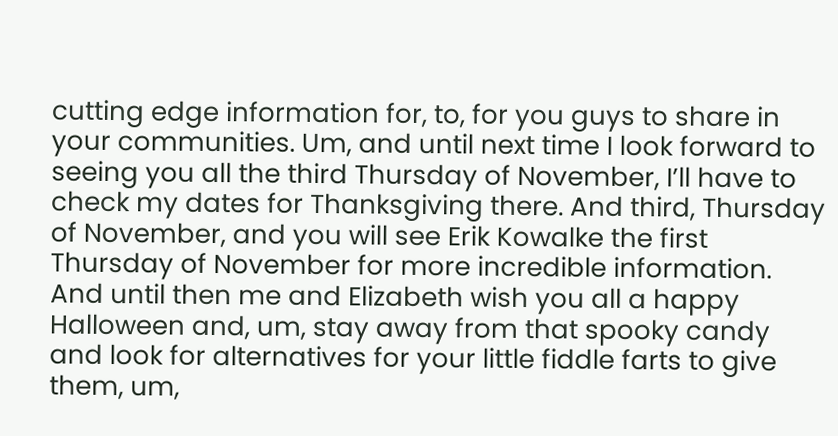cutting edge information for, to, for you guys to share in your communities. Um, and until next time I look forward to seeing you all the third Thursday of November, I’ll have to check my dates for Thanksgiving there. And third, Thursday of November, and you will see Erik Kowalke the first Thursday of November for more incredible information. And until then me and Elizabeth wish you all a happy Halloween and, um, stay away from that spooky candy and look for alternatives for your little fiddle farts to give them, um,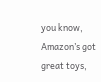you know, Amazon’s got great toys,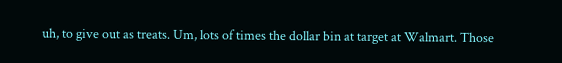uh, to give out as treats. Um, lots of times the dollar bin at target at Walmart. Those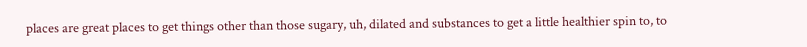places are great places to get things other than those sugary, uh, dilated and substances to get a little healthier spin to, to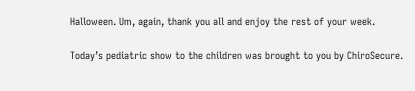Halloween. Um, again, thank you all and enjoy the rest of your week.

Today’s pediatric show to the children was brought to you by ChiroSecure.